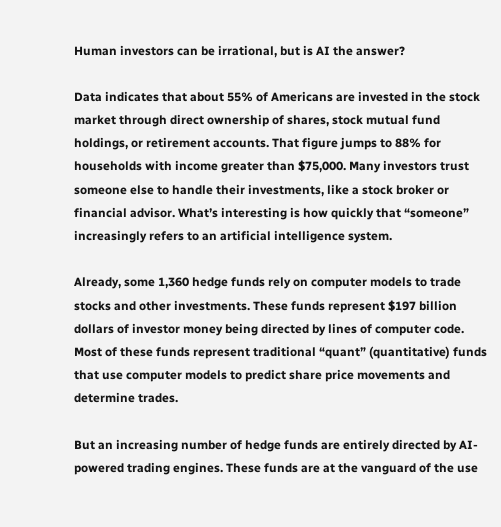Human investors can be irrational, but is AI the answer?

Data indicates that about 55% of Americans are invested in the stock market through direct ownership of shares, stock mutual fund holdings, or retirement accounts. That figure jumps to 88% for households with income greater than $75,000. Many investors trust someone else to handle their investments, like a stock broker or financial advisor. What’s interesting is how quickly that “someone” increasingly refers to an artificial intelligence system.

Already, some 1,360 hedge funds rely on computer models to trade stocks and other investments. These funds represent $197 billion dollars of investor money being directed by lines of computer code. Most of these funds represent traditional “quant” (quantitative) funds that use computer models to predict share price movements and determine trades.

But an increasing number of hedge funds are entirely directed by AI-powered trading engines. These funds are at the vanguard of the use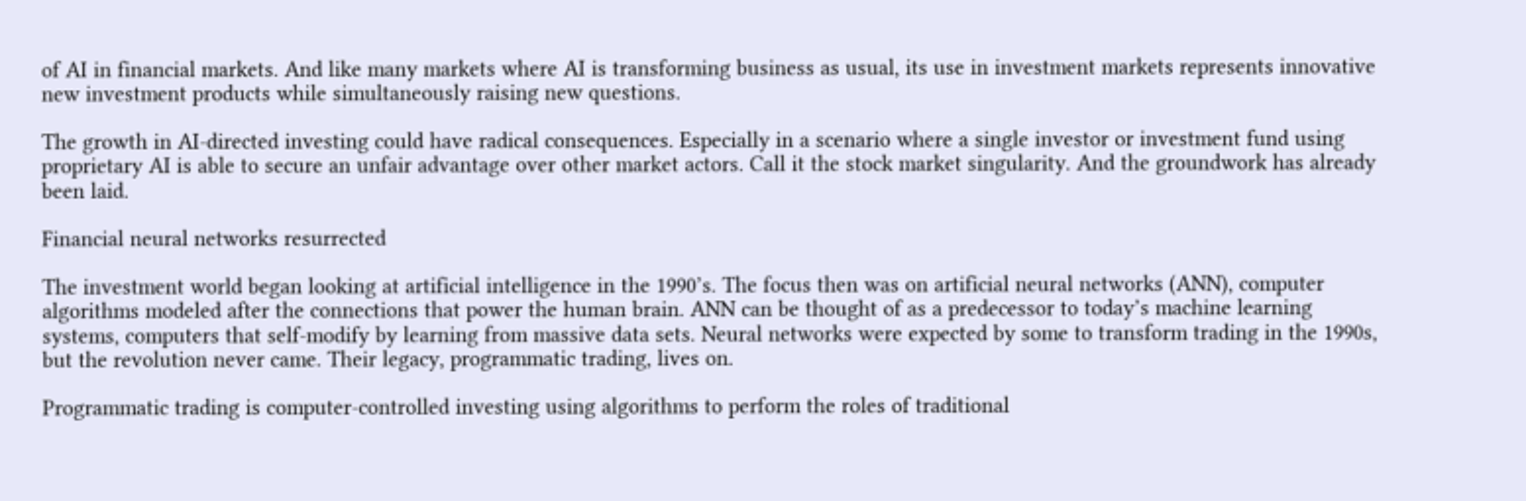of AI in financial markets. And like many markets where AI is transforming business as usual, its use in investment markets represents innovative new investment products while simultaneously raising new questions.

The growth in AI-directed investing could have radical consequences. Especially in a scenario where a single investor or investment fund using proprietary AI is able to secure an unfair advantage over other market actors. Call it the stock market singularity. And the groundwork has already been laid.

Financial neural networks resurrected

The investment world began looking at artificial intelligence in the 1990’s. The focus then was on artificial neural networks (ANN), computer algorithms modeled after the connections that power the human brain. ANN can be thought of as a predecessor to today’s machine learning systems, computers that self-modify by learning from massive data sets. Neural networks were expected by some to transform trading in the 1990s, but the revolution never came. Their legacy, programmatic trading, lives on.

Programmatic trading is computer-controlled investing using algorithms to perform the roles of traditional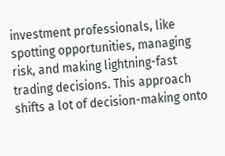investment professionals, like spotting opportunities, managing risk, and making lightning-fast trading decisions. This approach shifts a lot of decision-making onto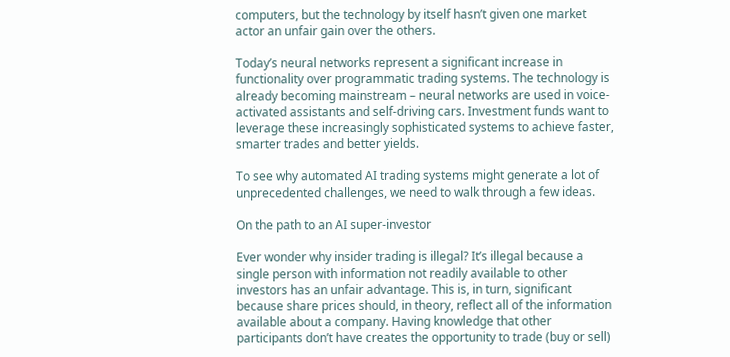computers, but the technology by itself hasn’t given one market actor an unfair gain over the others.

Today’s neural networks represent a significant increase in functionality over programmatic trading systems. The technology is already becoming mainstream – neural networks are used in voice-activated assistants and self-driving cars. Investment funds want to leverage these increasingly sophisticated systems to achieve faster, smarter trades and better yields.

To see why automated AI trading systems might generate a lot of unprecedented challenges, we need to walk through a few ideas.

On the path to an AI super-investor

Ever wonder why insider trading is illegal? It’s illegal because a single person with information not readily available to other investors has an unfair advantage. This is, in turn, significant because share prices should, in theory, reflect all of the information available about a company. Having knowledge that other participants don’t have creates the opportunity to trade (buy or sell)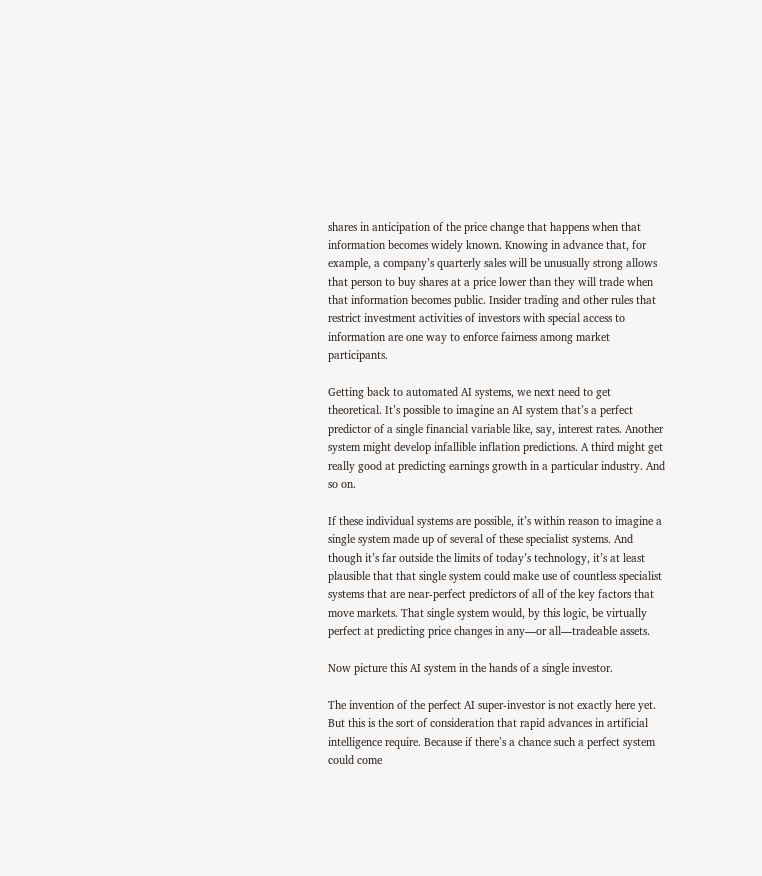shares in anticipation of the price change that happens when that information becomes widely known. Knowing in advance that, for example, a company’s quarterly sales will be unusually strong allows that person to buy shares at a price lower than they will trade when that information becomes public. Insider trading and other rules that restrict investment activities of investors with special access to information are one way to enforce fairness among market participants.

Getting back to automated AI systems, we next need to get theoretical. It’s possible to imagine an AI system that’s a perfect predictor of a single financial variable like, say, interest rates. Another system might develop infallible inflation predictions. A third might get really good at predicting earnings growth in a particular industry. And so on.

If these individual systems are possible, it’s within reason to imagine a single system made up of several of these specialist systems. And though it’s far outside the limits of today’s technology, it’s at least plausible that that single system could make use of countless specialist systems that are near-perfect predictors of all of the key factors that move markets. That single system would, by this logic, be virtually perfect at predicting price changes in any—or all—tradeable assets.

Now picture this AI system in the hands of a single investor.

The invention of the perfect AI super-investor is not exactly here yet. But this is the sort of consideration that rapid advances in artificial intelligence require. Because if there’s a chance such a perfect system could come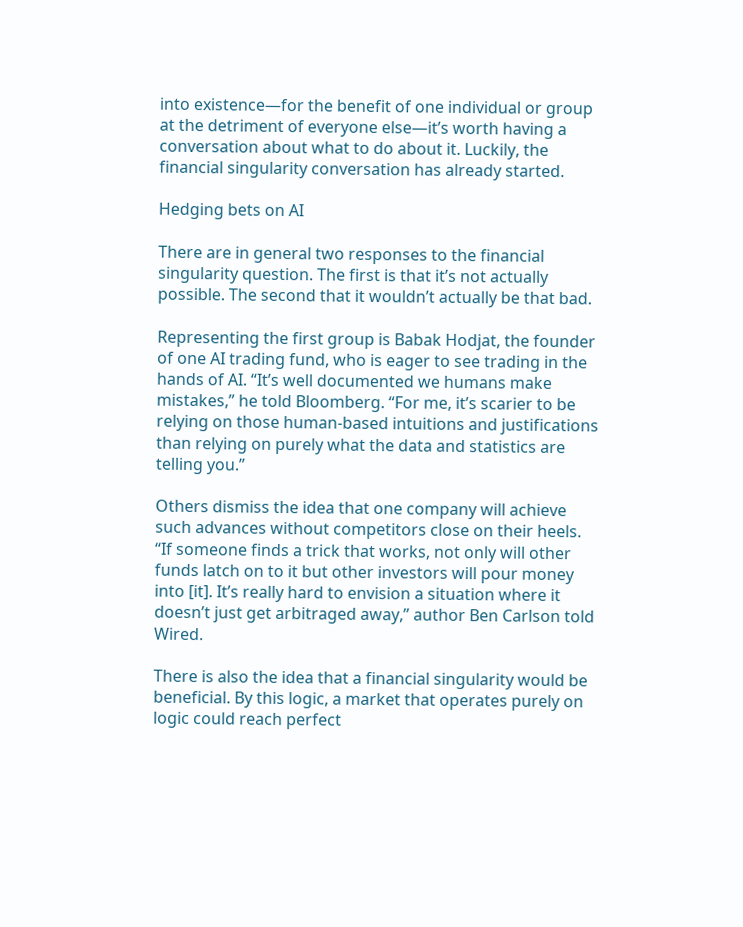into existence—for the benefit of one individual or group at the detriment of everyone else—it’s worth having a conversation about what to do about it. Luckily, the financial singularity conversation has already started.

Hedging bets on AI

There are in general two responses to the financial singularity question. The first is that it’s not actually possible. The second that it wouldn’t actually be that bad.

Representing the first group is Babak Hodjat, the founder of one AI trading fund, who is eager to see trading in the hands of AI. “It’s well documented we humans make mistakes,” he told Bloomberg. “For me, it’s scarier to be relying on those human-based intuitions and justifications than relying on purely what the data and statistics are telling you.”

Others dismiss the idea that one company will achieve such advances without competitors close on their heels. “If someone finds a trick that works, not only will other funds latch on to it but other investors will pour money into [it]. It’s really hard to envision a situation where it doesn’t just get arbitraged away,” author Ben Carlson told Wired.

There is also the idea that a financial singularity would be beneficial. By this logic, a market that operates purely on logic could reach perfect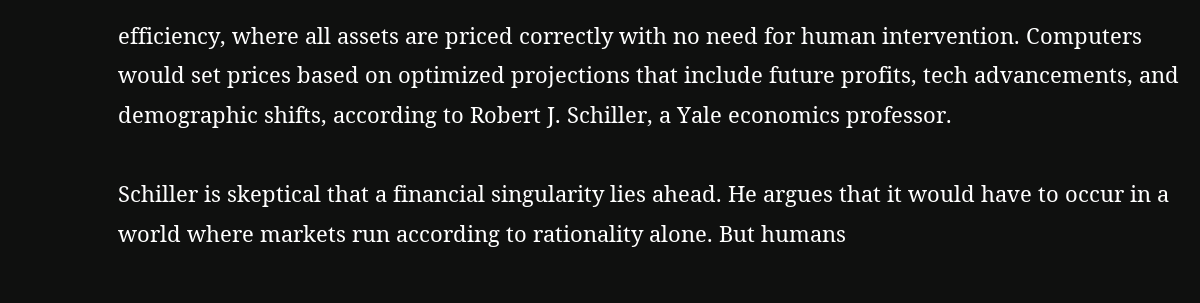efficiency, where all assets are priced correctly with no need for human intervention. Computers would set prices based on optimized projections that include future profits, tech advancements, and demographic shifts, according to Robert J. Schiller, a Yale economics professor.

Schiller is skeptical that a financial singularity lies ahead. He argues that it would have to occur in a world where markets run according to rationality alone. But humans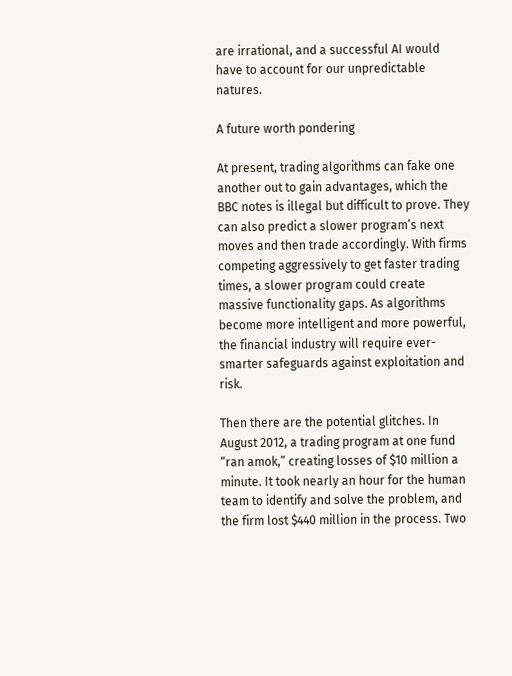are irrational, and a successful AI would have to account for our unpredictable natures.

A future worth pondering

At present, trading algorithms can fake one another out to gain advantages, which the BBC notes is illegal but difficult to prove. They can also predict a slower program’s next moves and then trade accordingly. With firms competing aggressively to get faster trading times, a slower program could create massive functionality gaps. As algorithms become more intelligent and more powerful, the financial industry will require ever-smarter safeguards against exploitation and risk.

Then there are the potential glitches. In August 2012, a trading program at one fund “ran amok,” creating losses of $10 million a minute. It took nearly an hour for the human team to identify and solve the problem, and the firm lost $440 million in the process. Two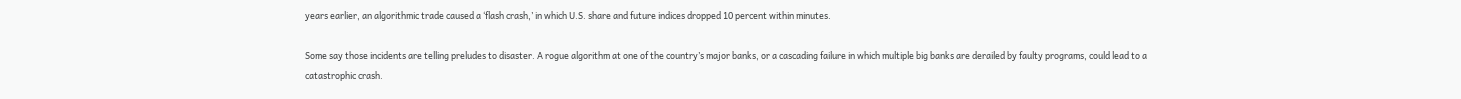years earlier, an algorithmic trade caused a ‘flash crash,’ in which U.S. share and future indices dropped 10 percent within minutes.

Some say those incidents are telling preludes to disaster. A rogue algorithm at one of the country’s major banks, or a cascading failure in which multiple big banks are derailed by faulty programs, could lead to a catastrophic crash.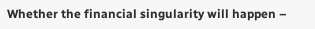Whether the financial singularity will happen –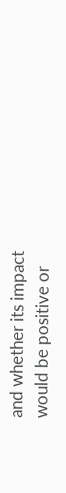and whether its impact would be positive or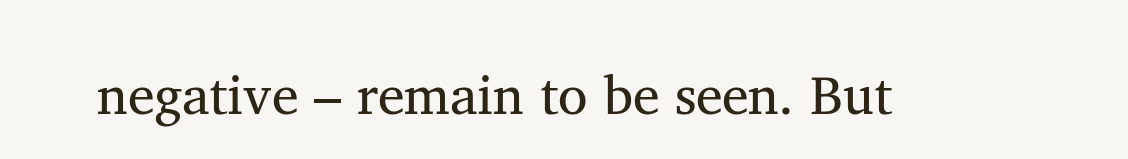negative – remain to be seen. But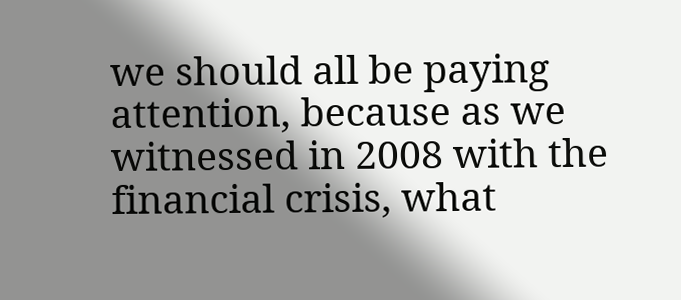we should all be paying attention, because as we witnessed in 2008 with the financial crisis, what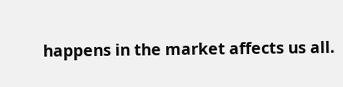happens in the market affects us all.